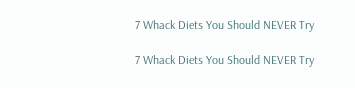7 Whack Diets You Should NEVER Try

7 Whack Diets You Should NEVER Try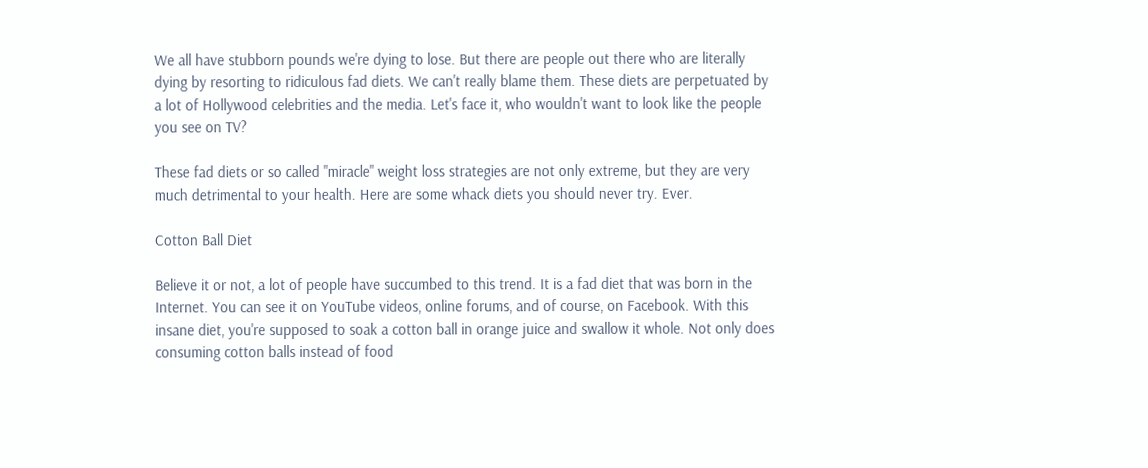We all have stubborn pounds we're dying to lose. But there are people out there who are literally dying by resorting to ridiculous fad diets. We can't really blame them. These diets are perpetuated by a lot of Hollywood celebrities and the media. Let's face it, who wouldn't want to look like the people you see on TV?

These fad diets or so called "miracle" weight loss strategies are not only extreme, but they are very much detrimental to your health. Here are some whack diets you should never try. Ever.

Cotton Ball Diet

Believe it or not, a lot of people have succumbed to this trend. It is a fad diet that was born in the Internet. You can see it on YouTube videos, online forums, and of course, on Facebook. With this insane diet, you're supposed to soak a cotton ball in orange juice and swallow it whole. Not only does consuming cotton balls instead of food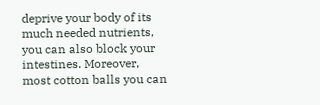deprive your body of its much needed nutrients, you can also block your intestines. Moreover, most cotton balls you can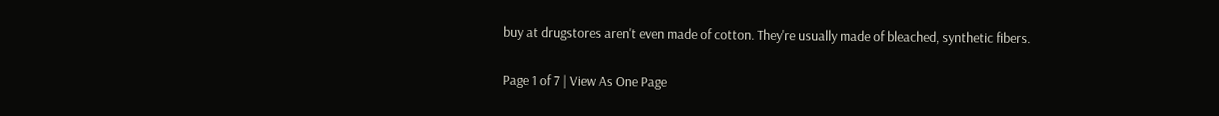buy at drugstores aren't even made of cotton. They're usually made of bleached, synthetic fibers.

Page 1 of 7 | View As One Page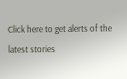Click here to get alerts of the latest stories